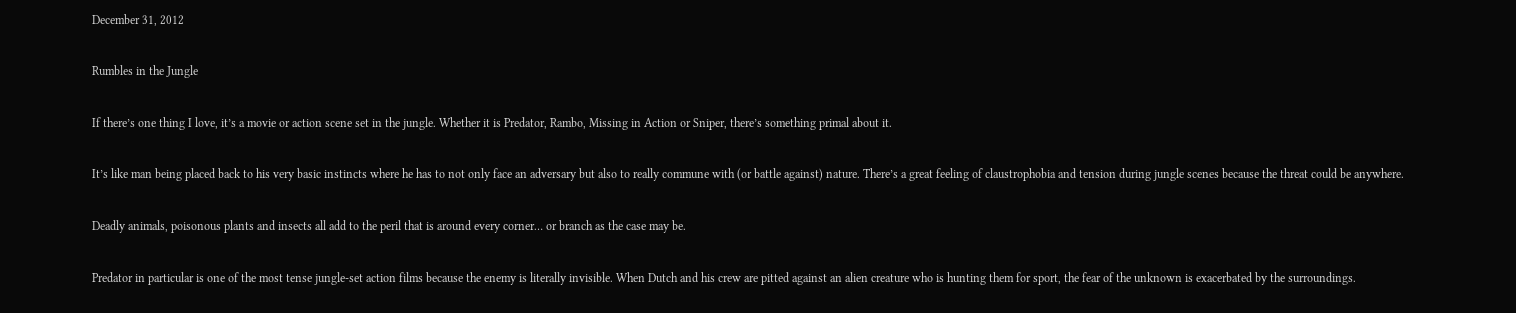December 31, 2012

Rumbles in the Jungle

If there’s one thing I love, it’s a movie or action scene set in the jungle. Whether it is Predator, Rambo, Missing in Action or Sniper, there’s something primal about it.

It’s like man being placed back to his very basic instincts where he has to not only face an adversary but also to really commune with (or battle against) nature. There’s a great feeling of claustrophobia and tension during jungle scenes because the threat could be anywhere.

Deadly animals, poisonous plants and insects all add to the peril that is around every corner… or branch as the case may be.

Predator in particular is one of the most tense jungle-set action films because the enemy is literally invisible. When Dutch and his crew are pitted against an alien creature who is hunting them for sport, the fear of the unknown is exacerbated by the surroundings.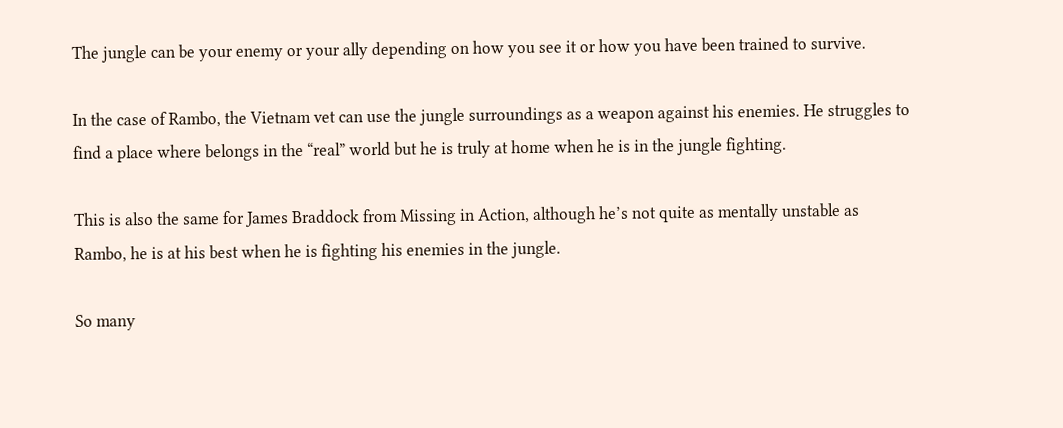The jungle can be your enemy or your ally depending on how you see it or how you have been trained to survive.

In the case of Rambo, the Vietnam vet can use the jungle surroundings as a weapon against his enemies. He struggles to find a place where belongs in the “real” world but he is truly at home when he is in the jungle fighting.

This is also the same for James Braddock from Missing in Action, although he’s not quite as mentally unstable as Rambo, he is at his best when he is fighting his enemies in the jungle.

So many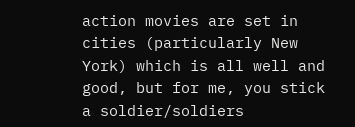action movies are set in cities (particularly New York) which is all well and good, but for me, you stick a soldier/soldiers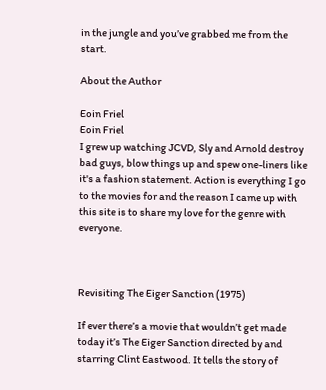in the jungle and you’ve grabbed me from the start.

About the Author

Eoin Friel
Eoin Friel
I grew up watching JCVD, Sly and Arnold destroy bad guys, blow things up and spew one-liners like it's a fashion statement. Action is everything I go to the movies for and the reason I came up with this site is to share my love for the genre with everyone.



Revisiting The Eiger Sanction (1975)

If ever there’s a movie that wouldn’t get made today it’s The Eiger Sanction directed by and starring Clint Eastwood. It tells the story of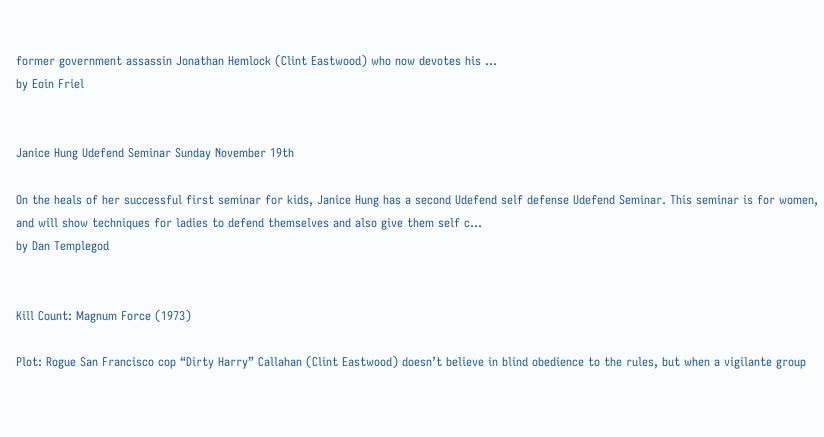former government assassin Jonathan Hemlock (Clint Eastwood) who now devotes his ...
by Eoin Friel


Janice Hung Udefend Seminar Sunday November 19th

On the heals of her successful first seminar for kids, Janice Hung has a second Udefend self defense Udefend Seminar. This seminar is for women, and will show techniques for ladies to defend themselves and also give them self c...
by Dan Templegod


Kill Count: Magnum Force (1973)

Plot: Rogue San Francisco cop “Dirty Harry” Callahan (Clint Eastwood) doesn’t believe in blind obedience to the rules, but when a vigilante group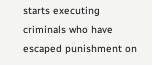starts executing criminals who have escaped punishment on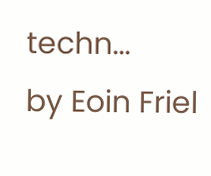techn...
by Eoin Friel